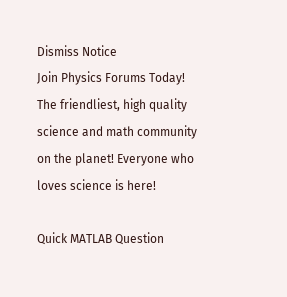Dismiss Notice
Join Physics Forums Today!
The friendliest, high quality science and math community on the planet! Everyone who loves science is here!

Quick MATLAB Question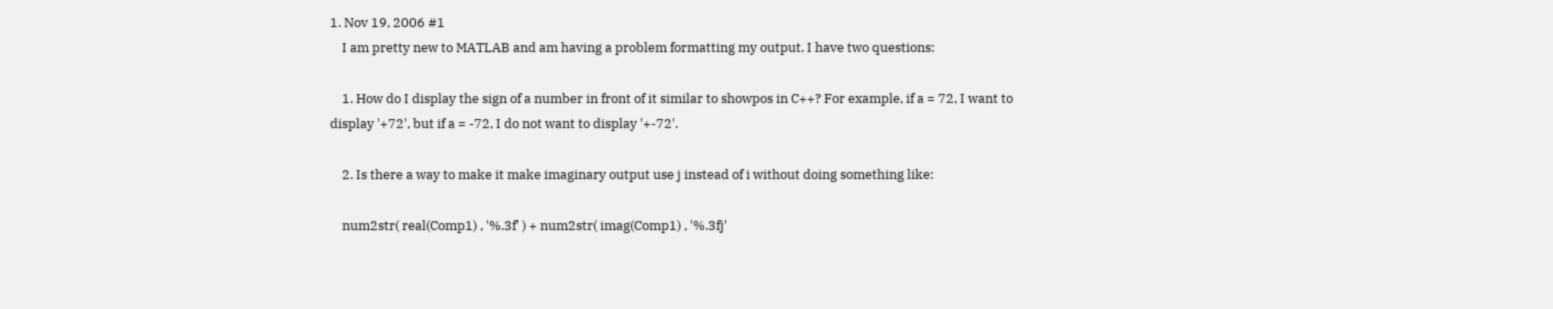1. Nov 19, 2006 #1
    I am pretty new to MATLAB and am having a problem formatting my output. I have two questions:

    1. How do I display the sign of a number in front of it similar to showpos in C++? For example, if a = 72, I want to display '+72', but if a = -72, I do not want to display '+-72'.

    2. Is there a way to make it make imaginary output use j instead of i without doing something like:

    num2str( real(Comp1) , '%.3f' ) + num2str( imag(Comp1) , '%.3fj'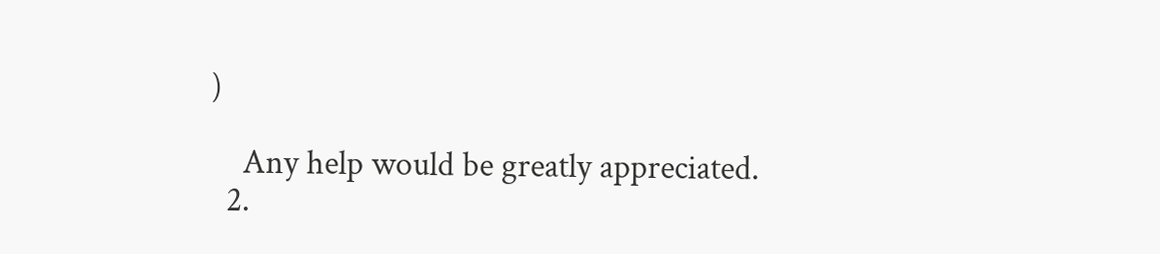)

    Any help would be greatly appreciated.
  2.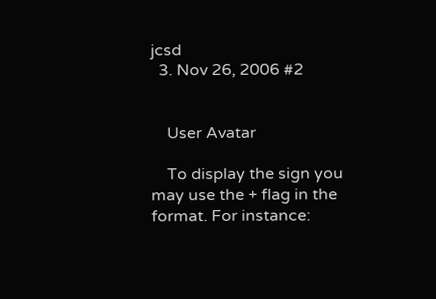jcsd
  3. Nov 26, 2006 #2


    User Avatar

    To display the sign you may use the + flag in the format. For instance: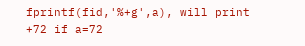fprintf(fid,'%+g',a), will print +72 if a=72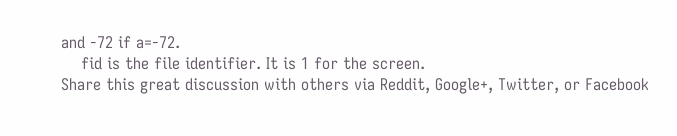and -72 if a=-72.
    fid is the file identifier. It is 1 for the screen.
Share this great discussion with others via Reddit, Google+, Twitter, or Facebook